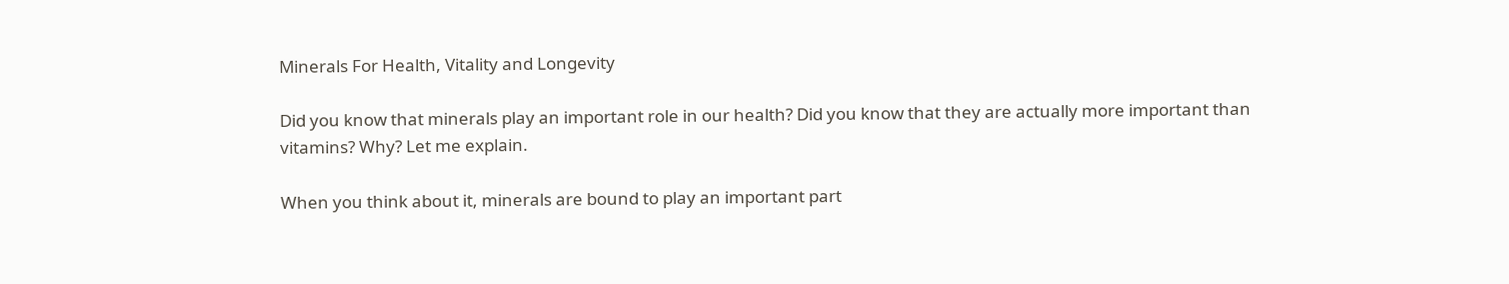Minerals For Health, Vitality and Longevity

Did you know that minerals play an important role in our health? Did you know that they are actually more important than vitamins? Why? Let me explain.

When you think about it, minerals are bound to play an important part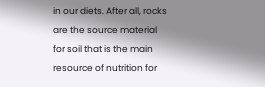in our diets. After all, rocks are the source material for soil that is the main resource of nutrition for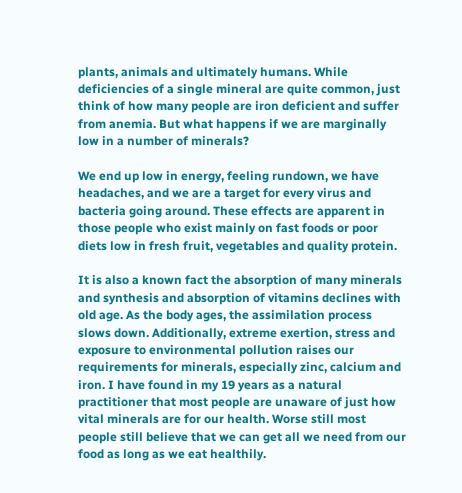plants, animals and ultimately humans. While deficiencies of a single mineral are quite common, just think of how many people are iron deficient and suffer from anemia. But what happens if we are marginally low in a number of minerals?

We end up low in energy, feeling rundown, we have headaches, and we are a target for every virus and bacteria going around. These effects are apparent in those people who exist mainly on fast foods or poor diets low in fresh fruit, vegetables and quality protein.

It is also a known fact the absorption of many minerals and synthesis and absorption of vitamins declines with old age. As the body ages, the assimilation process slows down. Additionally, extreme exertion, stress and exposure to environmental pollution raises our requirements for minerals, especially zinc, calcium and iron. I have found in my 19 years as a natural practitioner that most people are unaware of just how vital minerals are for our health. Worse still most people still believe that we can get all we need from our food as long as we eat healthily.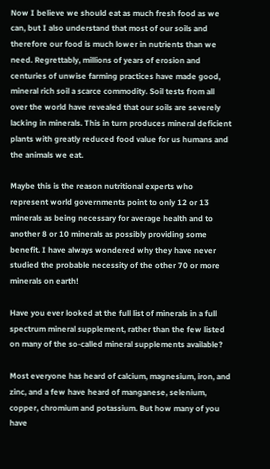Now I believe we should eat as much fresh food as we can, but I also understand that most of our soils and therefore our food is much lower in nutrients than we need. Regrettably, millions of years of erosion and centuries of unwise farming practices have made good, mineral rich soil a scarce commodity. Soil tests from all over the world have revealed that our soils are severely lacking in minerals. This in turn produces mineral deficient plants with greatly reduced food value for us humans and the animals we eat.

Maybe this is the reason nutritional experts who represent world governments point to only 12 or 13 minerals as being necessary for average health and to another 8 or 10 minerals as possibly providing some benefit. I have always wondered why they have never studied the probable necessity of the other 70 or more minerals on earth!

Have you ever looked at the full list of minerals in a full spectrum mineral supplement, rather than the few listed on many of the so-called mineral supplements available?

Most everyone has heard of calcium, magnesium, iron, and zinc, and a few have heard of manganese, selenium, copper, chromium and potassium. But how many of you have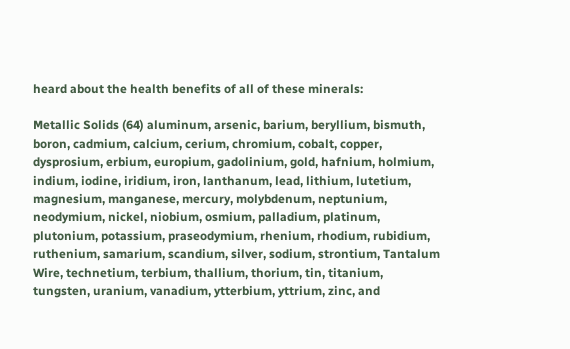heard about the health benefits of all of these minerals:

Metallic Solids (64) aluminum, arsenic, barium, beryllium, bismuth, boron, cadmium, calcium, cerium, chromium, cobalt, copper, dysprosium, erbium, europium, gadolinium, gold, hafnium, holmium, indium, iodine, iridium, iron, lanthanum, lead, lithium, lutetium, magnesium, manganese, mercury, molybdenum, neptunium, neodymium, nickel, niobium, osmium, palladium, platinum, plutonium, potassium, praseodymium, rhenium, rhodium, rubidium, ruthenium, samarium, scandium, silver, sodium, strontium, Tantalum Wire, technetium, terbium, thallium, thorium, tin, titanium, tungsten, uranium, vanadium, ytterbium, yttrium, zinc, and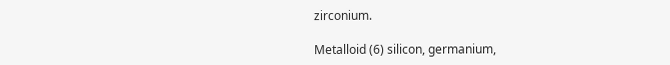zirconium.

Metalloid (6) silicon, germanium,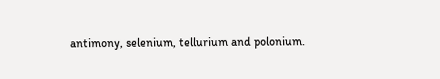antimony, selenium, tellurium and polonium.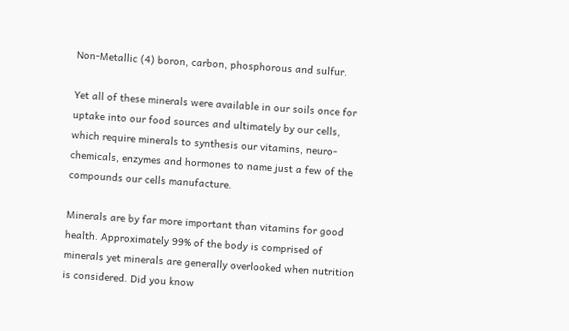Non-Metallic (4) boron, carbon, phosphorous and sulfur.

Yet all of these minerals were available in our soils once for uptake into our food sources and ultimately by our cells, which require minerals to synthesis our vitamins, neuro-chemicals, enzymes and hormones to name just a few of the compounds our cells manufacture.

Minerals are by far more important than vitamins for good health. Approximately 99% of the body is comprised of minerals yet minerals are generally overlooked when nutrition is considered. Did you know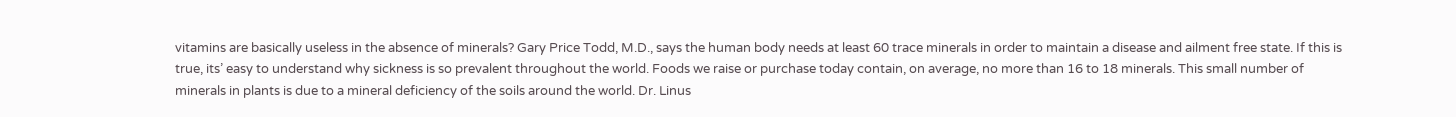vitamins are basically useless in the absence of minerals? Gary Price Todd, M.D., says the human body needs at least 60 trace minerals in order to maintain a disease and ailment free state. If this is true, its’ easy to understand why sickness is so prevalent throughout the world. Foods we raise or purchase today contain, on average, no more than 16 to 18 minerals. This small number of minerals in plants is due to a mineral deficiency of the soils around the world. Dr. Linus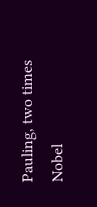Pauling, two times Nobel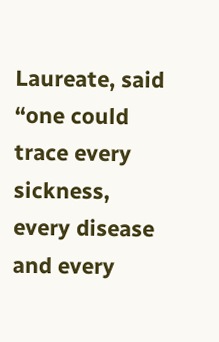Laureate, said “one could trace every sickness, every disease and every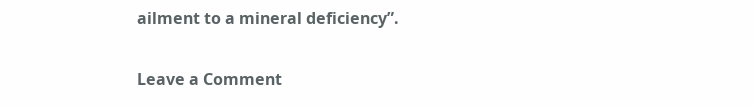ailment to a mineral deficiency”.

Leave a Comment